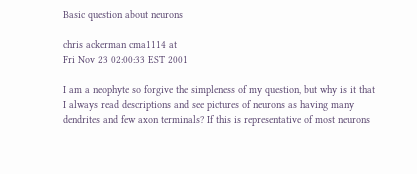Basic question about neurons

chris ackerman cma1114 at
Fri Nov 23 02:00:33 EST 2001

I am a neophyte so forgive the simpleness of my question, but why is it that
I always read descriptions and see pictures of neurons as having many
dendrites and few axon terminals? If this is representative of most neurons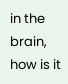in the brain, how is it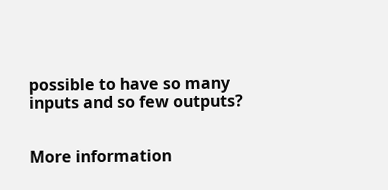possible to have so many inputs and so few outputs?


More information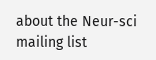about the Neur-sci mailing list